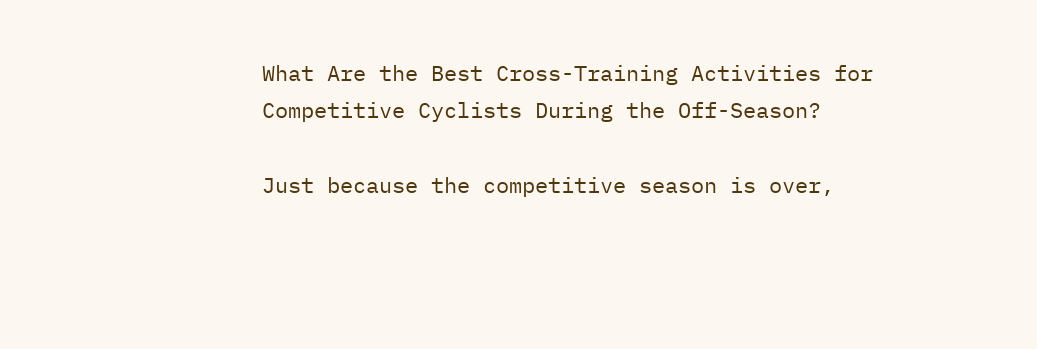What Are the Best Cross-Training Activities for Competitive Cyclists During the Off-Season?

Just because the competitive season is over,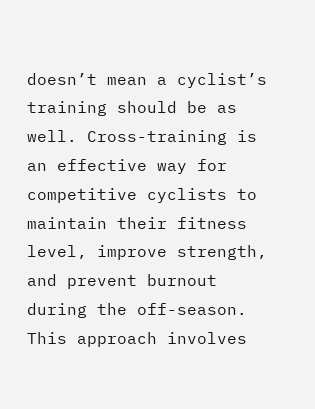doesn’t mean a cyclist’s training should be as well. Cross-training is an effective way for competitive cyclists to maintain their fitness level, improve strength, and prevent burnout during the off-season. This approach involves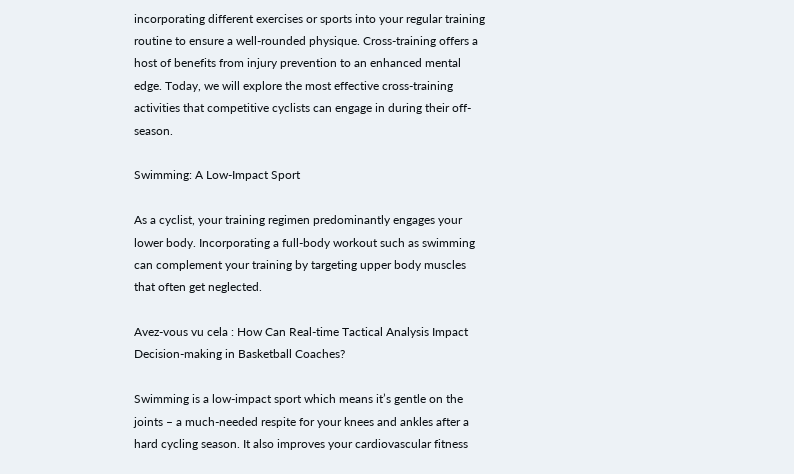incorporating different exercises or sports into your regular training routine to ensure a well-rounded physique. Cross-training offers a host of benefits from injury prevention to an enhanced mental edge. Today, we will explore the most effective cross-training activities that competitive cyclists can engage in during their off-season.

Swimming: A Low-Impact Sport

As a cyclist, your training regimen predominantly engages your lower body. Incorporating a full-body workout such as swimming can complement your training by targeting upper body muscles that often get neglected.

Avez-vous vu cela : How Can Real-time Tactical Analysis Impact Decision-making in Basketball Coaches?

Swimming is a low-impact sport which means it’s gentle on the joints – a much-needed respite for your knees and ankles after a hard cycling season. It also improves your cardiovascular fitness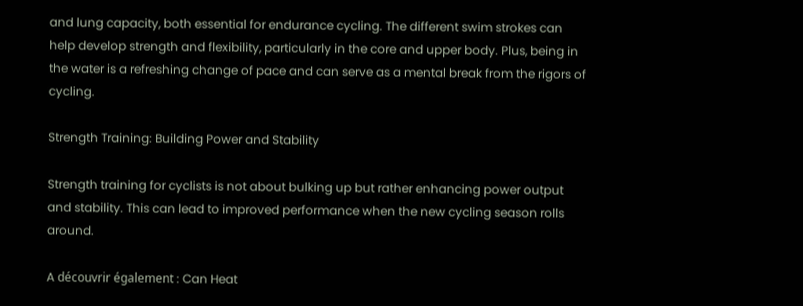and lung capacity, both essential for endurance cycling. The different swim strokes can help develop strength and flexibility, particularly in the core and upper body. Plus, being in the water is a refreshing change of pace and can serve as a mental break from the rigors of cycling.

Strength Training: Building Power and Stability

Strength training for cyclists is not about bulking up but rather enhancing power output and stability. This can lead to improved performance when the new cycling season rolls around.

A découvrir également : Can Heat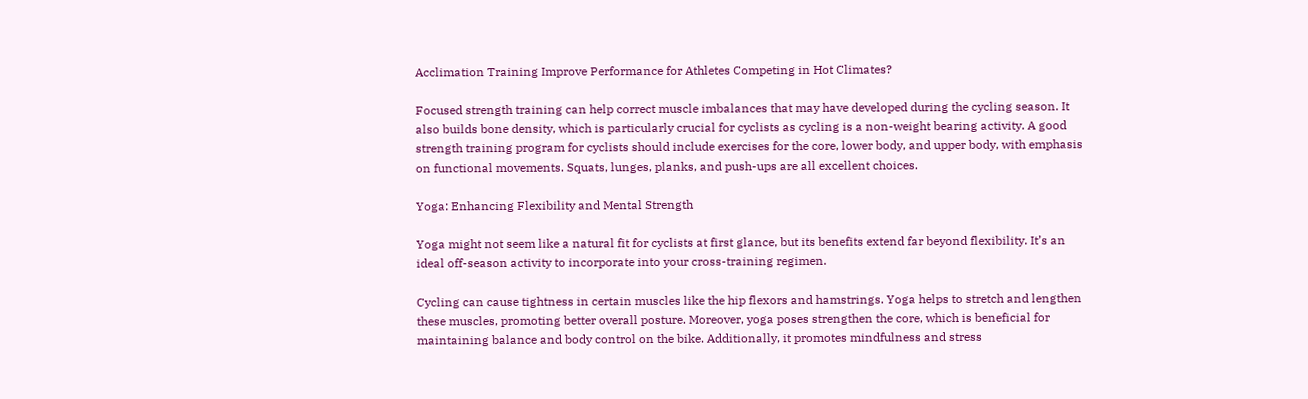Acclimation Training Improve Performance for Athletes Competing in Hot Climates?

Focused strength training can help correct muscle imbalances that may have developed during the cycling season. It also builds bone density, which is particularly crucial for cyclists as cycling is a non-weight bearing activity. A good strength training program for cyclists should include exercises for the core, lower body, and upper body, with emphasis on functional movements. Squats, lunges, planks, and push-ups are all excellent choices.

Yoga: Enhancing Flexibility and Mental Strength

Yoga might not seem like a natural fit for cyclists at first glance, but its benefits extend far beyond flexibility. It’s an ideal off-season activity to incorporate into your cross-training regimen.

Cycling can cause tightness in certain muscles like the hip flexors and hamstrings. Yoga helps to stretch and lengthen these muscles, promoting better overall posture. Moreover, yoga poses strengthen the core, which is beneficial for maintaining balance and body control on the bike. Additionally, it promotes mindfulness and stress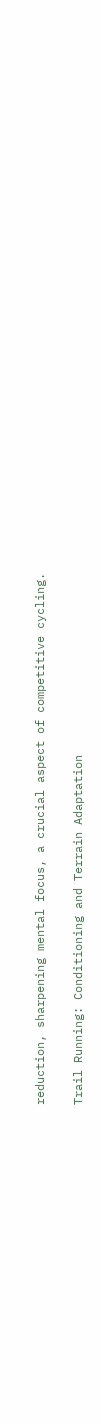reduction, sharpening mental focus, a crucial aspect of competitive cycling.

Trail Running: Conditioning and Terrain Adaptation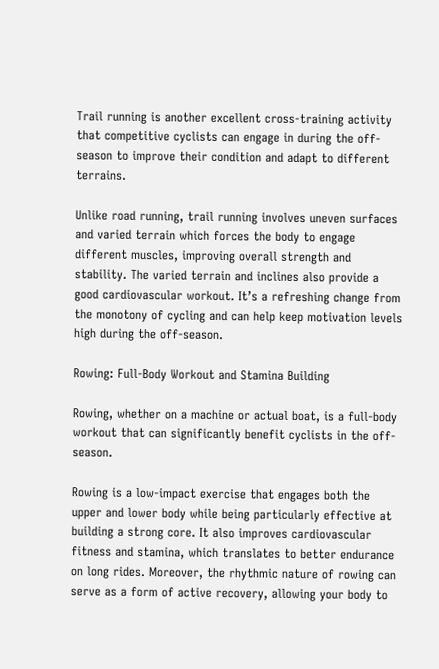Trail running is another excellent cross-training activity that competitive cyclists can engage in during the off-season to improve their condition and adapt to different terrains.

Unlike road running, trail running involves uneven surfaces and varied terrain which forces the body to engage different muscles, improving overall strength and stability. The varied terrain and inclines also provide a good cardiovascular workout. It’s a refreshing change from the monotony of cycling and can help keep motivation levels high during the off-season.

Rowing: Full-Body Workout and Stamina Building

Rowing, whether on a machine or actual boat, is a full-body workout that can significantly benefit cyclists in the off-season.

Rowing is a low-impact exercise that engages both the upper and lower body while being particularly effective at building a strong core. It also improves cardiovascular fitness and stamina, which translates to better endurance on long rides. Moreover, the rhythmic nature of rowing can serve as a form of active recovery, allowing your body to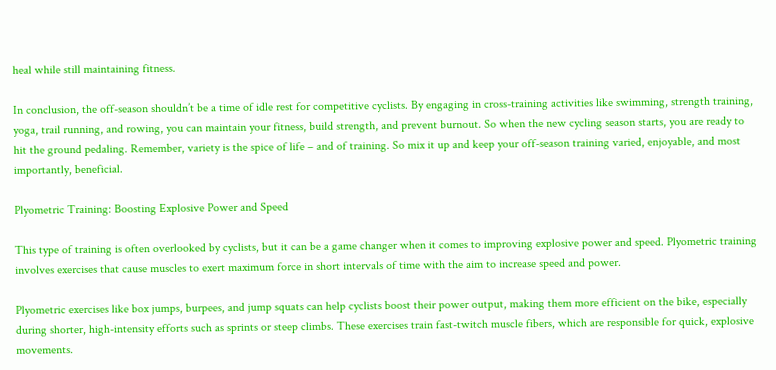heal while still maintaining fitness.

In conclusion, the off-season shouldn’t be a time of idle rest for competitive cyclists. By engaging in cross-training activities like swimming, strength training, yoga, trail running, and rowing, you can maintain your fitness, build strength, and prevent burnout. So when the new cycling season starts, you are ready to hit the ground pedaling. Remember, variety is the spice of life – and of training. So mix it up and keep your off-season training varied, enjoyable, and most importantly, beneficial.

Plyometric Training: Boosting Explosive Power and Speed

This type of training is often overlooked by cyclists, but it can be a game changer when it comes to improving explosive power and speed. Plyometric training involves exercises that cause muscles to exert maximum force in short intervals of time with the aim to increase speed and power.

Plyometric exercises like box jumps, burpees, and jump squats can help cyclists boost their power output, making them more efficient on the bike, especially during shorter, high-intensity efforts such as sprints or steep climbs. These exercises train fast-twitch muscle fibers, which are responsible for quick, explosive movements.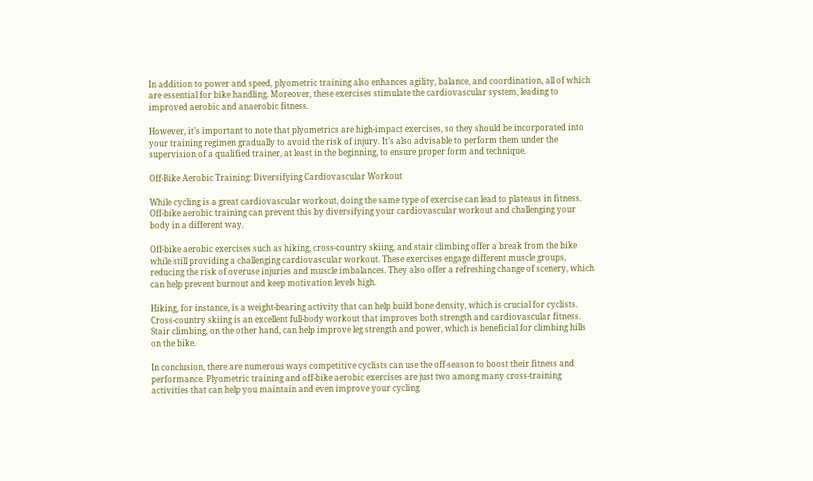In addition to power and speed, plyometric training also enhances agility, balance, and coordination, all of which are essential for bike handling. Moreover, these exercises stimulate the cardiovascular system, leading to improved aerobic and anaerobic fitness.

However, it’s important to note that plyometrics are high-impact exercises, so they should be incorporated into your training regimen gradually to avoid the risk of injury. It’s also advisable to perform them under the supervision of a qualified trainer, at least in the beginning, to ensure proper form and technique.

Off-Bike Aerobic Training: Diversifying Cardiovascular Workout

While cycling is a great cardiovascular workout, doing the same type of exercise can lead to plateaus in fitness. Off-bike aerobic training can prevent this by diversifying your cardiovascular workout and challenging your body in a different way.

Off-bike aerobic exercises such as hiking, cross-country skiing, and stair climbing offer a break from the bike while still providing a challenging cardiovascular workout. These exercises engage different muscle groups, reducing the risk of overuse injuries and muscle imbalances. They also offer a refreshing change of scenery, which can help prevent burnout and keep motivation levels high.

Hiking, for instance, is a weight-bearing activity that can help build bone density, which is crucial for cyclists. Cross-country skiing is an excellent full-body workout that improves both strength and cardiovascular fitness. Stair climbing, on the other hand, can help improve leg strength and power, which is beneficial for climbing hills on the bike.

In conclusion, there are numerous ways competitive cyclists can use the off-season to boost their fitness and performance. Plyometric training and off-bike aerobic exercises are just two among many cross-training activities that can help you maintain and even improve your cycling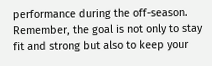performance during the off-season. Remember, the goal is not only to stay fit and strong but also to keep your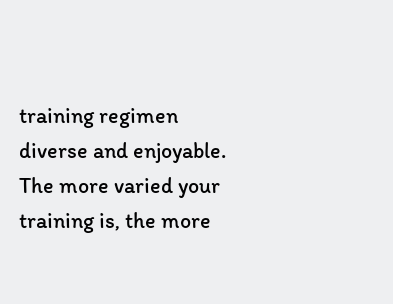training regimen diverse and enjoyable. The more varied your training is, the more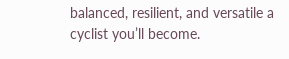balanced, resilient, and versatile a cyclist you’ll become.